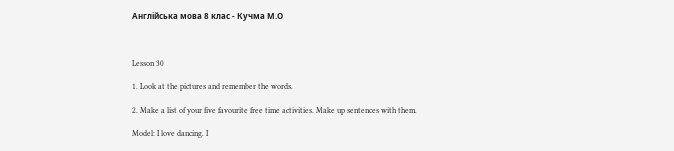Англійська мова 8 клас - Кучма М.О



Lesson 30

1. Look at the pictures and remember the words.

2. Make a list of your five favourite free time activities. Make up sentences with them.

Model: I love dancing. I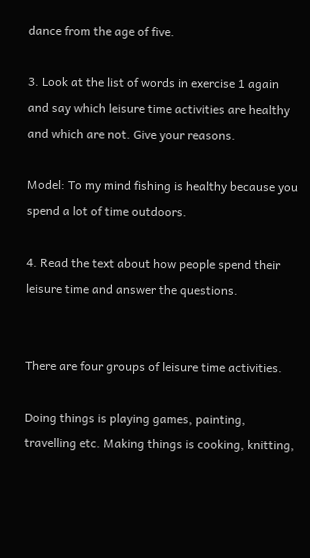dance from the age of five.

3. Look at the list of words in exercise 1 again and say which leisure time activities are healthy and which are not. Give your reasons.

Model: To my mind fishing is healthy because you spend a lot of time outdoors.

4. Read the text about how people spend their leisure time and answer the questions.


There are four groups of leisure time activities.

Doing things is playing games, painting, travelling etc. Making things is cooking, knitting,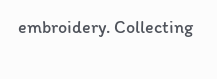embroidery. Collecting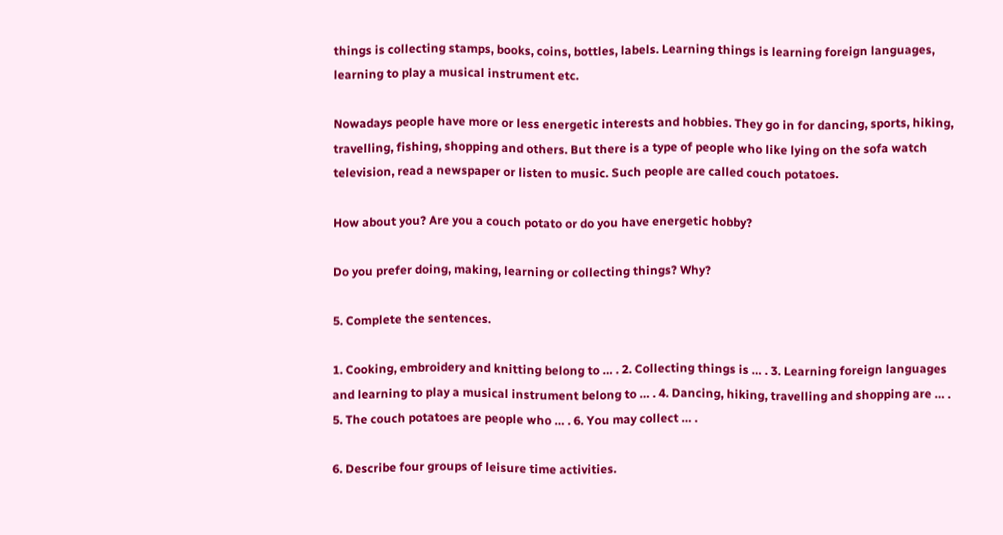things is collecting stamps, books, coins, bottles, labels. Learning things is learning foreign languages, learning to play a musical instrument etc.

Nowadays people have more or less energetic interests and hobbies. They go in for dancing, sports, hiking, travelling, fishing, shopping and others. But there is a type of people who like lying on the sofa watch television, read a newspaper or listen to music. Such people are called couch potatoes.

How about you? Are you a couch potato or do you have energetic hobby?

Do you prefer doing, making, learning or collecting things? Why?

5. Complete the sentences.

1. Cooking, embroidery and knitting belong to … . 2. Collecting things is … . 3. Learning foreign languages and learning to play a musical instrument belong to … . 4. Dancing, hiking, travelling and shopping are … . 5. The couch potatoes are people who … . 6. You may collect … .

6. Describe four groups of leisure time activities.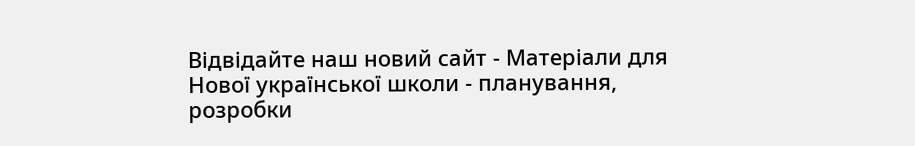Відвідайте наш новий сайт - Матеріали для Нової української школи - планування, розробки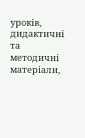уроків, дидактичні та методичні матеріали,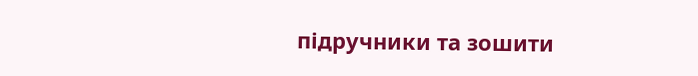підручники та зошити